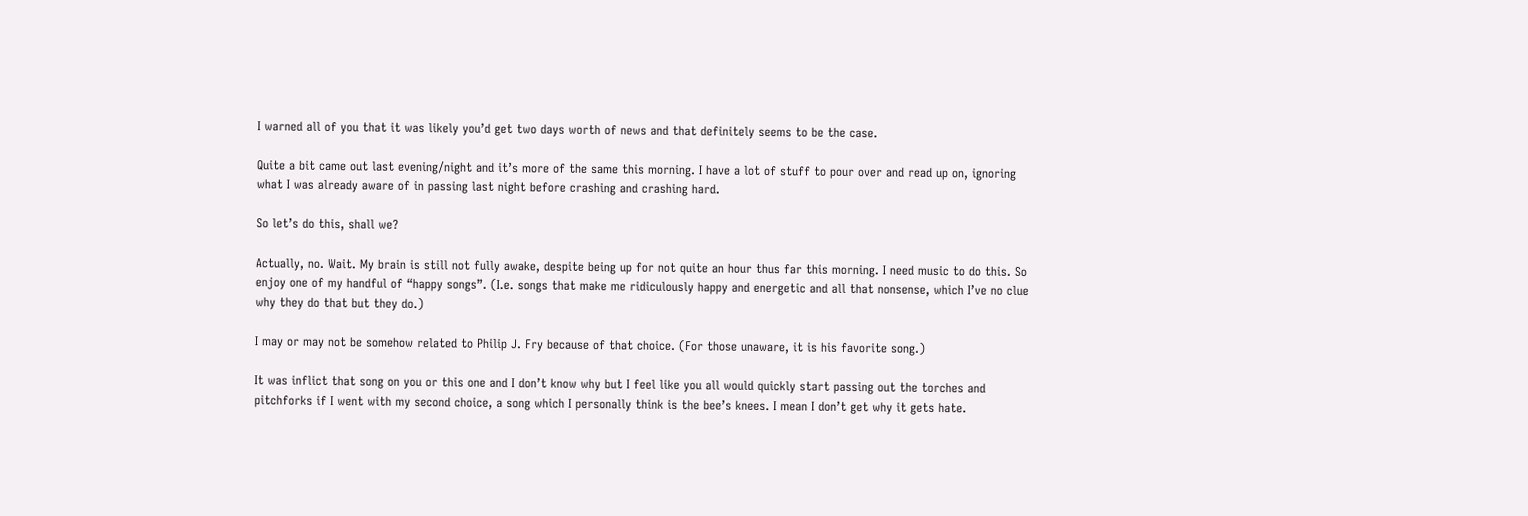I warned all of you that it was likely you’d get two days worth of news and that definitely seems to be the case.

Quite a bit came out last evening/night and it’s more of the same this morning. I have a lot of stuff to pour over and read up on, ignoring what I was already aware of in passing last night before crashing and crashing hard.

So let’s do this, shall we?

Actually, no. Wait. My brain is still not fully awake, despite being up for not quite an hour thus far this morning. I need music to do this. So enjoy one of my handful of “happy songs”. (I.e. songs that make me ridiculously happy and energetic and all that nonsense, which I’ve no clue why they do that but they do.)

I may or may not be somehow related to Philip J. Fry because of that choice. (For those unaware, it is his favorite song.)

It was inflict that song on you or this one and I don’t know why but I feel like you all would quickly start passing out the torches and pitchforks if I went with my second choice, a song which I personally think is the bee’s knees. I mean I don’t get why it gets hate.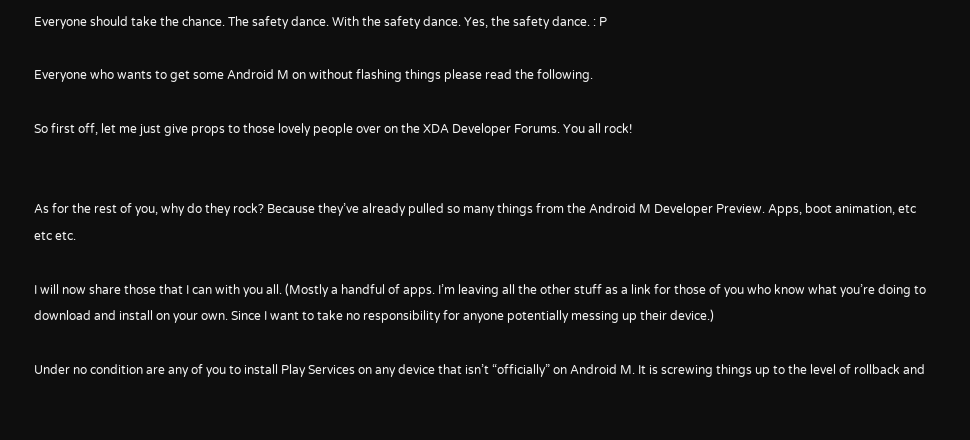Everyone should take the chance. The safety dance. With the safety dance. Yes, the safety dance. : P

Everyone who wants to get some Android M on without flashing things please read the following.

So first off, let me just give props to those lovely people over on the XDA Developer Forums. You all rock!


As for the rest of you, why do they rock? Because they’ve already pulled so many things from the Android M Developer Preview. Apps, boot animation, etc etc etc.

I will now share those that I can with you all. (Mostly a handful of apps. I’m leaving all the other stuff as a link for those of you who know what you’re doing to download and install on your own. Since I want to take no responsibility for anyone potentially messing up their device.)

Under no condition are any of you to install Play Services on any device that isn’t “officially” on Android M. It is screwing things up to the level of rollback and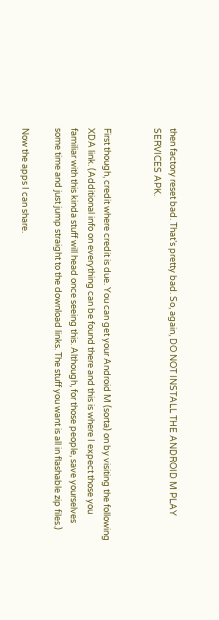then factory reset bad. That’s pretty bad. So, again, DO NOT INSTALL THE ANDROID M PLAY SERVICES APK.


First though, credit where credit is due. You can get your Android M (sorta) on by visiting the following XDA link. (Additional info on everything can be found there and this is where I expect those you familiar with this kinda stuff will head once seeing this. Although, for those people, save yourselves some time and just jump straight to the download links. The stuff you want is all in flashable zip files.)

Now the apps I can share.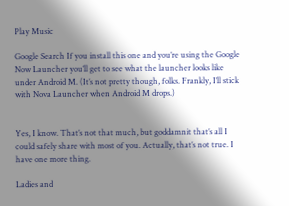Play Music

Google Search If you install this one and you’re using the Google Now Launcher you’ll get to see what the launcher looks like under Android M. (It’s not pretty though, folks. Frankly, I’ll stick with Nova Launcher when Android M drops.)


Yes, I know. That’s not that much, but goddamnit that’s all I could safely share with most of you. Actually, that’s not true. I have one more thing.

Ladies and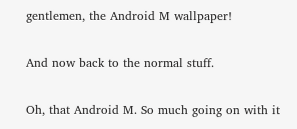gentlemen, the Android M wallpaper!

And now back to the normal stuff.

Oh, that Android M. So much going on with it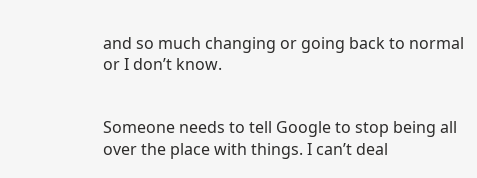and so much changing or going back to normal or I don’t know.


Someone needs to tell Google to stop being all over the place with things. I can’t deal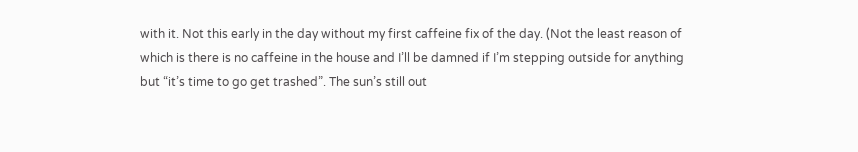with it. Not this early in the day without my first caffeine fix of the day. (Not the least reason of which is there is no caffeine in the house and I’ll be damned if I’m stepping outside for anything but “it’s time to go get trashed”. The sun’s still out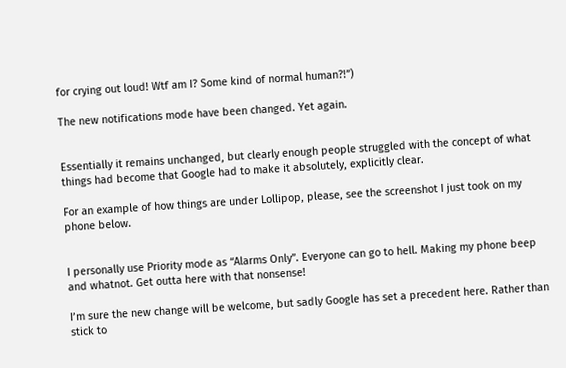for crying out loud! Wtf am I? Some kind of normal human?!”)

The new notifications mode have been changed. Yet again.


Essentially it remains unchanged, but clearly enough people struggled with the concept of what things had become that Google had to make it absolutely, explicitly clear.

For an example of how things are under Lollipop, please, see the screenshot I just took on my phone below.


I personally use Priority mode as “Alarms Only”. Everyone can go to hell. Making my phone beep and whatnot. Get outta here with that nonsense!

I’m sure the new change will be welcome, but sadly Google has set a precedent here. Rather than stick to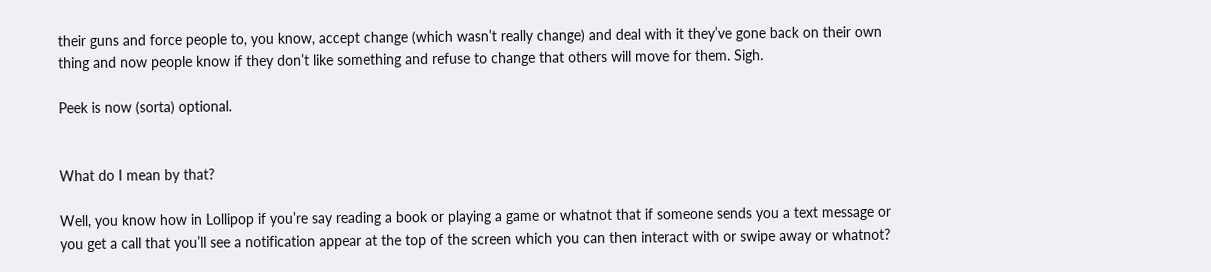their guns and force people to, you know, accept change (which wasn’t really change) and deal with it they’ve gone back on their own thing and now people know if they don’t like something and refuse to change that others will move for them. Sigh.

Peek is now (sorta) optional.


What do I mean by that?

Well, you know how in Lollipop if you’re say reading a book or playing a game or whatnot that if someone sends you a text message or you get a call that you’ll see a notification appear at the top of the screen which you can then interact with or swipe away or whatnot?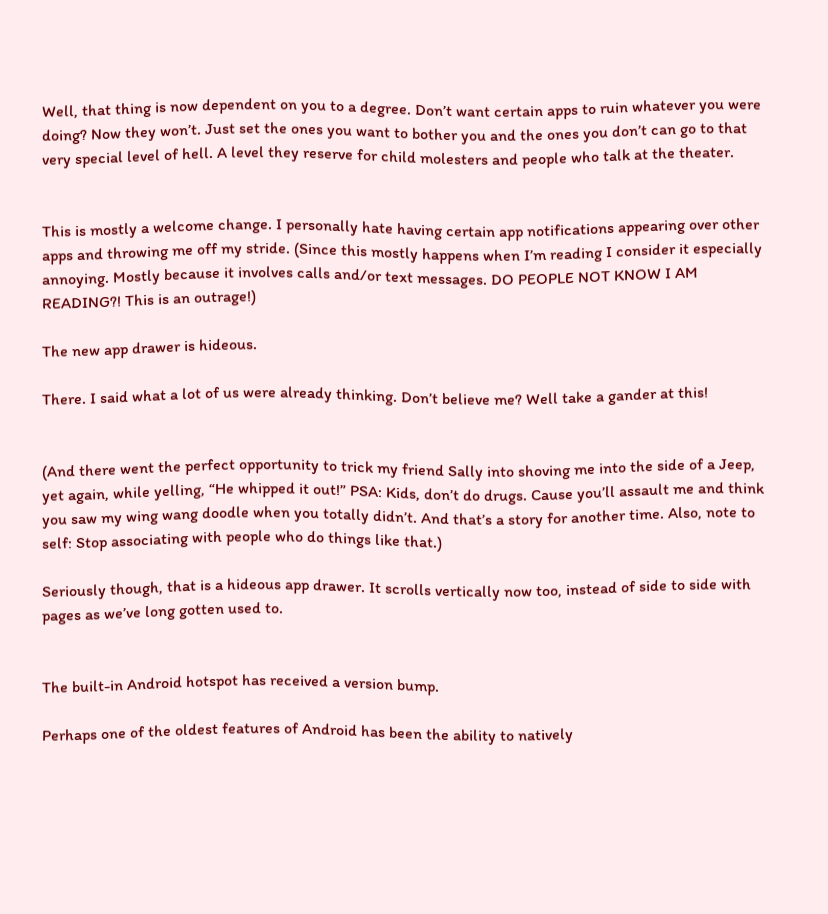Well, that thing is now dependent on you to a degree. Don’t want certain apps to ruin whatever you were doing? Now they won’t. Just set the ones you want to bother you and the ones you don’t can go to that very special level of hell. A level they reserve for child molesters and people who talk at the theater.


This is mostly a welcome change. I personally hate having certain app notifications appearing over other apps and throwing me off my stride. (Since this mostly happens when I’m reading I consider it especially annoying. Mostly because it involves calls and/or text messages. DO PEOPLE NOT KNOW I AM READING?! This is an outrage!)

The new app drawer is hideous.

There. I said what a lot of us were already thinking. Don’t believe me? Well take a gander at this!


(And there went the perfect opportunity to trick my friend Sally into shoving me into the side of a Jeep, yet again, while yelling, “He whipped it out!” PSA: Kids, don’t do drugs. Cause you’ll assault me and think you saw my wing wang doodle when you totally didn’t. And that’s a story for another time. Also, note to self: Stop associating with people who do things like that.)

Seriously though, that is a hideous app drawer. It scrolls vertically now too, instead of side to side with pages as we’ve long gotten used to.


The built-in Android hotspot has received a version bump.

Perhaps one of the oldest features of Android has been the ability to natively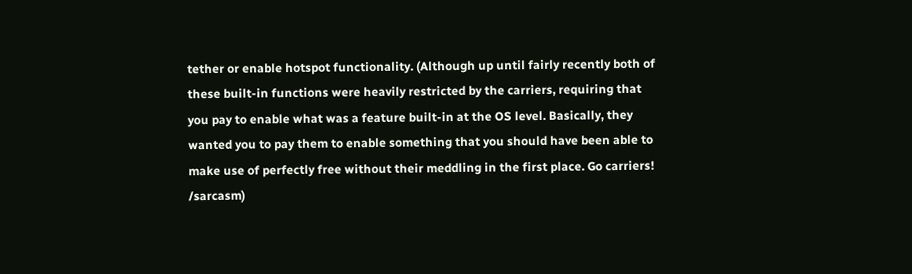tether or enable hotspot functionality. (Although up until fairly recently both of these built-in functions were heavily restricted by the carriers, requiring that you pay to enable what was a feature built-in at the OS level. Basically, they wanted you to pay them to enable something that you should have been able to make use of perfectly free without their meddling in the first place. Go carriers! /sarcasm)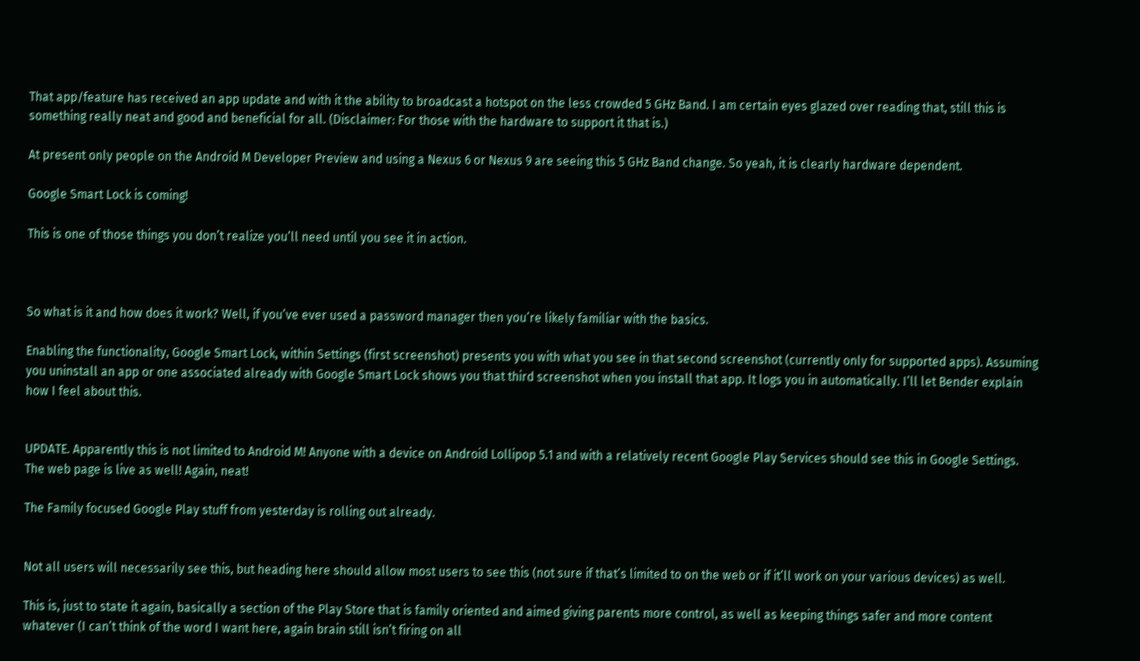That app/feature has received an app update and with it the ability to broadcast a hotspot on the less crowded 5 GHz Band. I am certain eyes glazed over reading that, still this is something really neat and good and beneficial for all. (Disclaimer: For those with the hardware to support it that is.)

At present only people on the Android M Developer Preview and using a Nexus 6 or Nexus 9 are seeing this 5 GHz Band change. So yeah, it is clearly hardware dependent.

Google Smart Lock is coming!

This is one of those things you don’t realize you’ll need until you see it in action.



So what is it and how does it work? Well, if you’ve ever used a password manager then you’re likely familiar with the basics.

Enabling the functionality, Google Smart Lock, within Settings (first screenshot) presents you with what you see in that second screenshot (currently only for supported apps). Assuming you uninstall an app or one associated already with Google Smart Lock shows you that third screenshot when you install that app. It logs you in automatically. I’ll let Bender explain how I feel about this.


UPDATE. Apparently this is not limited to Android M! Anyone with a device on Android Lollipop 5.1 and with a relatively recent Google Play Services should see this in Google Settings. The web page is live as well! Again, neat!

The Family focused Google Play stuff from yesterday is rolling out already.


Not all users will necessarily see this, but heading here should allow most users to see this (not sure if that’s limited to on the web or if it’ll work on your various devices) as well.

This is, just to state it again, basically a section of the Play Store that is family oriented and aimed giving parents more control, as well as keeping things safer and more content whatever (I can’t think of the word I want here, again brain still isn’t firing on all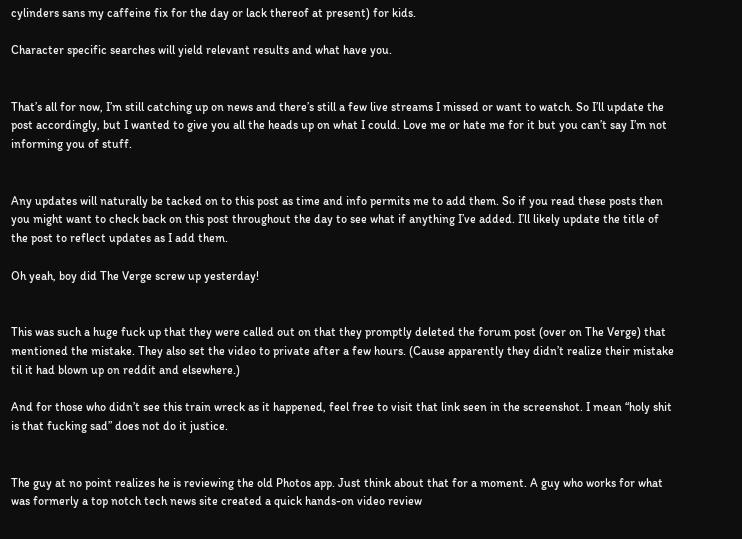cylinders sans my caffeine fix for the day or lack thereof at present) for kids.

Character specific searches will yield relevant results and what have you.


That’s all for now, I’m still catching up on news and there’s still a few live streams I missed or want to watch. So I’ll update the post accordingly, but I wanted to give you all the heads up on what I could. Love me or hate me for it but you can’t say I’m not informing you of stuff.


Any updates will naturally be tacked on to this post as time and info permits me to add them. So if you read these posts then you might want to check back on this post throughout the day to see what if anything I’ve added. I’ll likely update the title of the post to reflect updates as I add them.

Oh yeah, boy did The Verge screw up yesterday!


This was such a huge fuck up that they were called out on that they promptly deleted the forum post (over on The Verge) that mentioned the mistake. They also set the video to private after a few hours. (Cause apparently they didn’t realize their mistake til it had blown up on reddit and elsewhere.)

And for those who didn’t see this train wreck as it happened, feel free to visit that link seen in the screenshot. I mean “holy shit is that fucking sad” does not do it justice.


The guy at no point realizes he is reviewing the old Photos app. Just think about that for a moment. A guy who works for what was formerly a top notch tech news site created a quick hands-on video review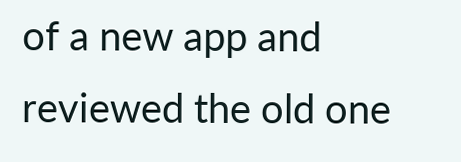of a new app and reviewed the old one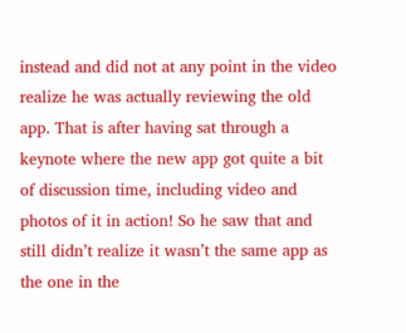instead and did not at any point in the video realize he was actually reviewing the old app. That is after having sat through a keynote where the new app got quite a bit of discussion time, including video and photos of it in action! So he saw that and still didn’t realize it wasn’t the same app as the one in the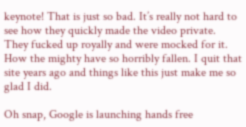keynote! That is just so bad. It’s really not hard to see how they quickly made the video private. They fucked up royally and were mocked for it. How the mighty have so horribly fallen. I quit that site years ago and things like this just make me so glad I did.

Oh snap, Google is launching hands free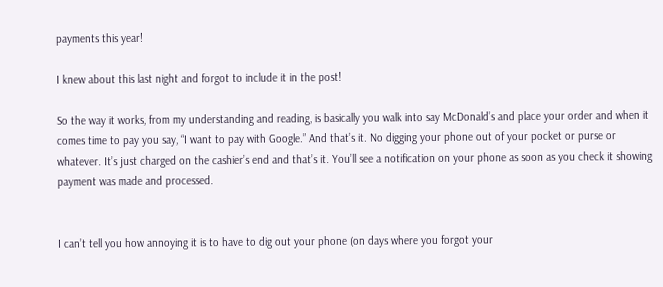payments this year!

I knew about this last night and forgot to include it in the post!

So the way it works, from my understanding and reading, is basically you walk into say McDonald’s and place your order and when it comes time to pay you say, “I want to pay with Google.” And that’s it. No digging your phone out of your pocket or purse or whatever. It’s just charged on the cashier’s end and that’s it. You’ll see a notification on your phone as soon as you check it showing payment was made and processed.


I can’t tell you how annoying it is to have to dig out your phone (on days where you forgot your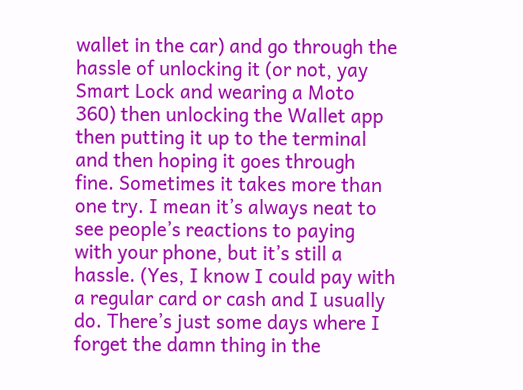wallet in the car) and go through the hassle of unlocking it (or not, yay Smart Lock and wearing a Moto 360) then unlocking the Wallet app then putting it up to the terminal and then hoping it goes through fine. Sometimes it takes more than one try. I mean it’s always neat to see people’s reactions to paying with your phone, but it’s still a hassle. (Yes, I know I could pay with a regular card or cash and I usually do. There’s just some days where I forget the damn thing in the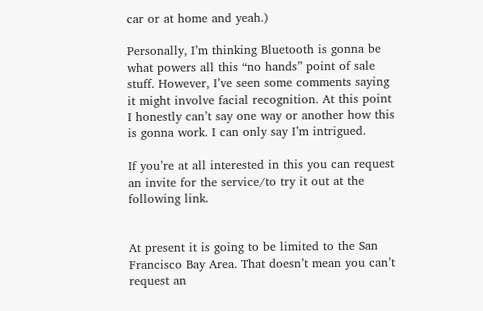car or at home and yeah.)

Personally, I’m thinking Bluetooth is gonna be what powers all this “no hands” point of sale stuff. However, I’ve seen some comments saying it might involve facial recognition. At this point I honestly can’t say one way or another how this is gonna work. I can only say I’m intrigued.

If you’re at all interested in this you can request an invite for the service/to try it out at the following link.


At present it is going to be limited to the San Francisco Bay Area. That doesn’t mean you can’t request an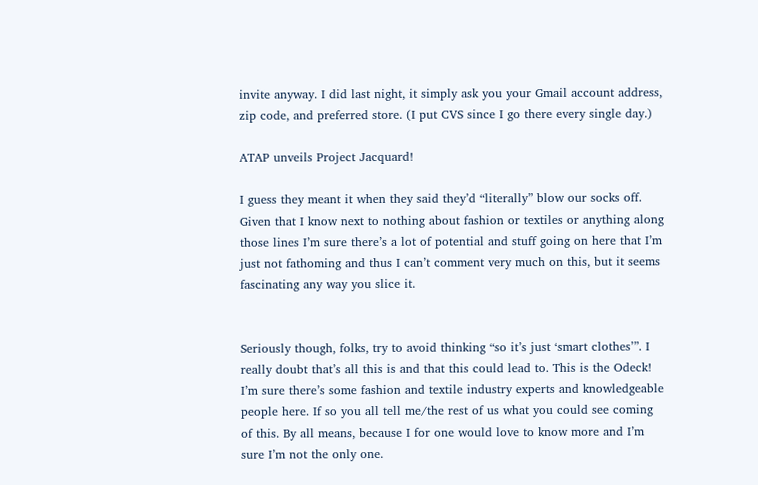invite anyway. I did last night, it simply ask you your Gmail account address, zip code, and preferred store. (I put CVS since I go there every single day.)

ATAP unveils Project Jacquard!

I guess they meant it when they said they’d “literally” blow our socks off. Given that I know next to nothing about fashion or textiles or anything along those lines I’m sure there’s a lot of potential and stuff going on here that I’m just not fathoming and thus I can’t comment very much on this, but it seems fascinating any way you slice it.


Seriously though, folks, try to avoid thinking “so it’s just ‘smart clothes’”. I really doubt that’s all this is and that this could lead to. This is the Odeck! I’m sure there’s some fashion and textile industry experts and knowledgeable people here. If so you all tell me/the rest of us what you could see coming of this. By all means, because I for one would love to know more and I’m sure I’m not the only one.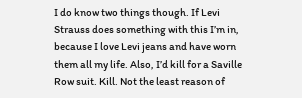I do know two things though. If Levi Strauss does something with this I’m in, because I love Levi jeans and have worn them all my life. Also, I’d kill for a Saville Row suit. Kill. Not the least reason of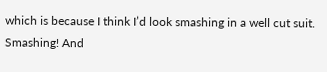which is because I think I’d look smashing in a well cut suit. Smashing! And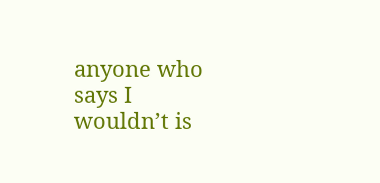anyone who says I wouldn’t is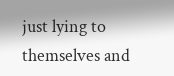just lying to themselves and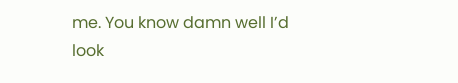me. You know damn well I’d look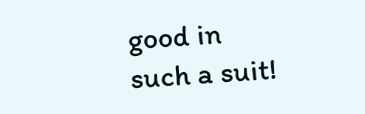good in such a suit!